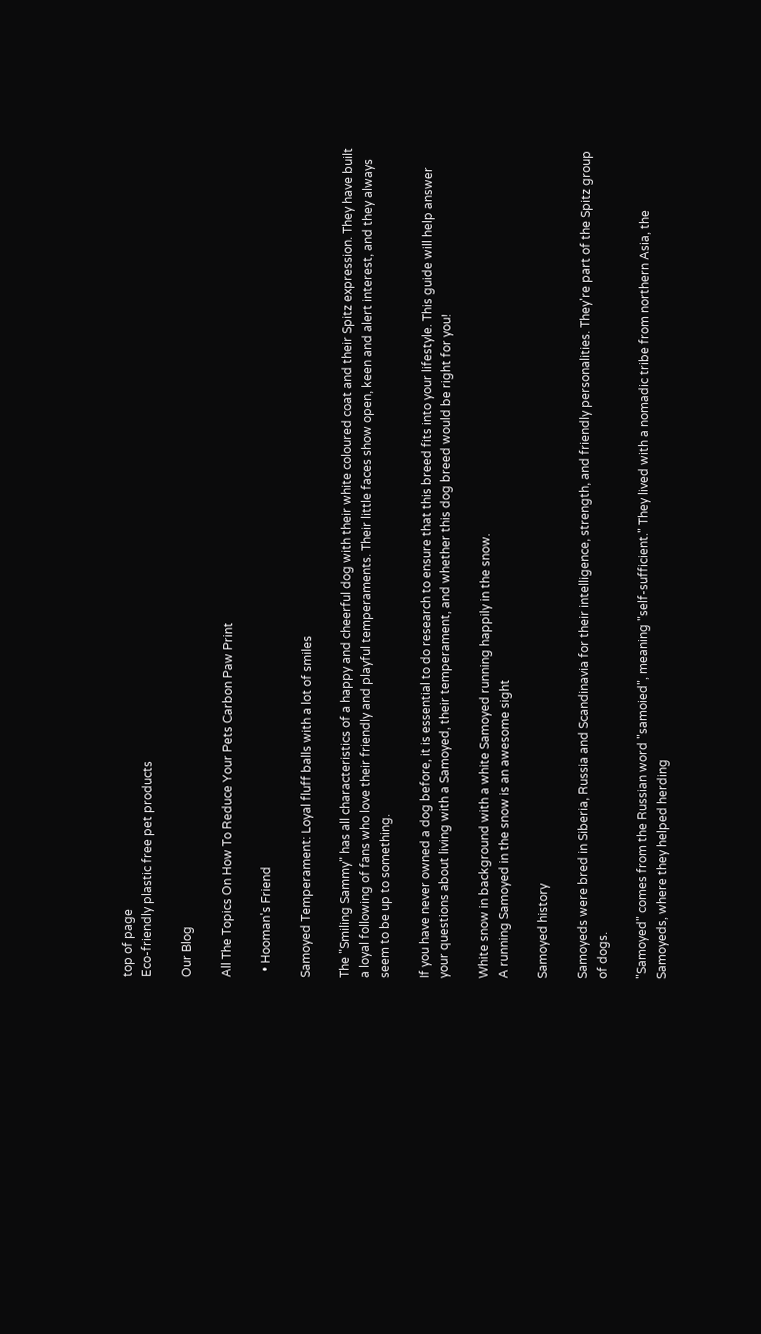top of page
Eco-friendly plastic free pet products

Our Blog

All The Topics On How To Reduce Your Pets Carbon Paw Print

  • Hooman's Friend

Samoyed Temperament: Loyal fluff balls with a lot of smiles

The "Smiling Sammy" has all characteristics of a happy and cheerful dog with their white coloured coat and their Spitz expression. They have built a loyal following of fans who love their friendly and playful temperaments. Their little faces show open, keen and alert interest, and they always seem to be up to something.

If you have never owned a dog before, it is essential to do research to ensure that this breed fits into your lifestyle. This guide will help answer your questions about living with a Samoyed, their temperament, and whether this dog breed would be right for you!

White snow in background with a white Samoyed running happily in the snow.
A running Samoyed in the snow is an awesome sight

Samoyed history

Samoyeds were bred in Siberia, Russia and Scandinavia for their intelligence, strength, and friendly personalities. They're part of the Spitz group of dogs.

"Samoyed" comes from the Russian word "samoied", meaning "self-sufficient." They lived with a nomadic tribe from northern Asia, the Samoyeds, where they helped herding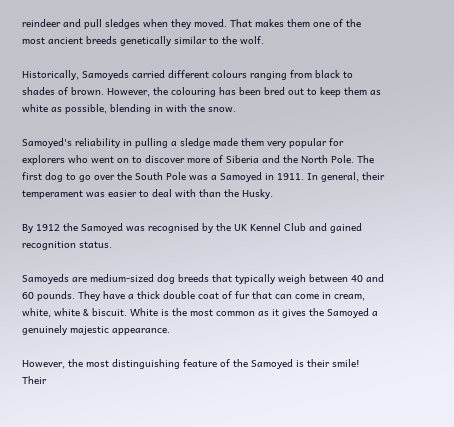reindeer and pull sledges when they moved. That makes them one of the most ancient breeds genetically similar to the wolf.

Historically, Samoyeds carried different colours ranging from black to shades of brown. However, the colouring has been bred out to keep them as white as possible, blending in with the snow.

Samoyed's reliability in pulling a sledge made them very popular for explorers who went on to discover more of Siberia and the North Pole. The first dog to go over the South Pole was a Samoyed in 1911. In general, their temperament was easier to deal with than the Husky.

By 1912 the Samoyed was recognised by the UK Kennel Club and gained recognition status.

Samoyeds are medium-sized dog breeds that typically weigh between 40 and 60 pounds. They have a thick double coat of fur that can come in cream, white, white & biscuit. White is the most common as it gives the Samoyed a genuinely majestic appearance.

However, the most distinguishing feature of the Samoyed is their smile! Their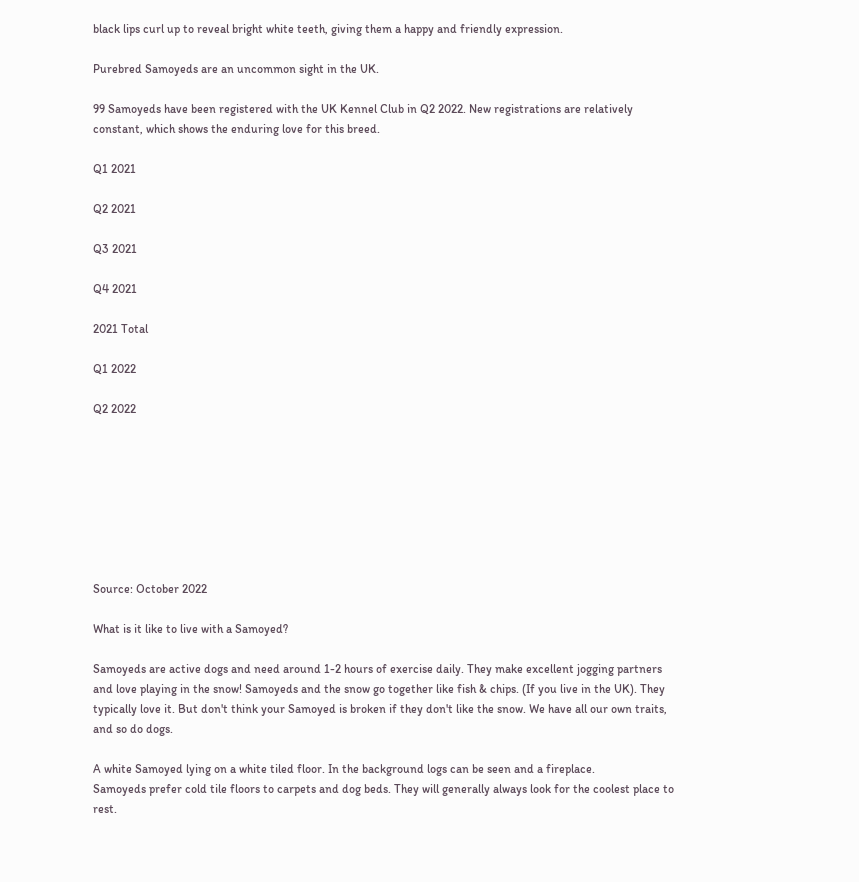black lips curl up to reveal bright white teeth, giving them a happy and friendly expression.

Purebred Samoyeds are an uncommon sight in the UK.

99 Samoyeds have been registered with the UK Kennel Club in Q2 2022. New registrations are relatively constant, which shows the enduring love for this breed.

Q1 2021

Q2 2021

Q3 2021

Q4 2021

2021 Total

Q1 2022

Q2 2022








Source: October 2022

What is it like to live with a Samoyed?

Samoyeds are active dogs and need around 1-2 hours of exercise daily. They make excellent jogging partners and love playing in the snow! Samoyeds and the snow go together like fish & chips. (If you live in the UK). They typically love it. But don't think your Samoyed is broken if they don't like the snow. We have all our own traits, and so do dogs.

A white Samoyed lying on a white tiled floor. In the background logs can be seen and a fireplace.
Samoyeds prefer cold tile floors to carpets and dog beds. They will generally always look for the coolest place to rest.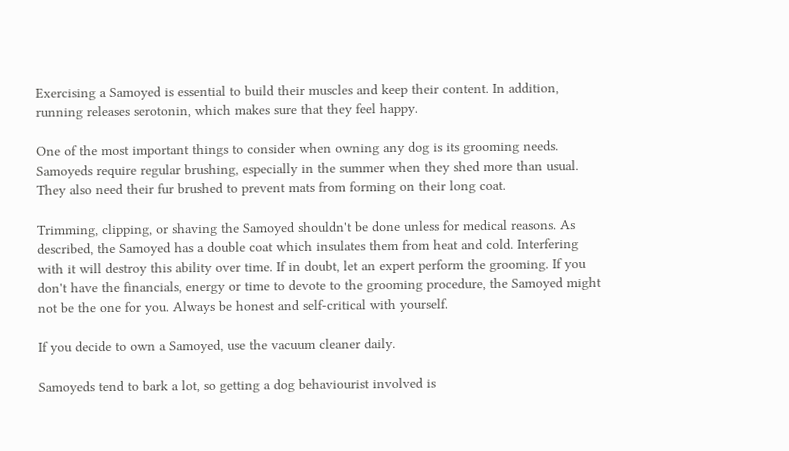Exercising a Samoyed is essential to build their muscles and keep their content. In addition, running releases serotonin, which makes sure that they feel happy.

One of the most important things to consider when owning any dog is its grooming needs. Samoyeds require regular brushing, especially in the summer when they shed more than usual. They also need their fur brushed to prevent mats from forming on their long coat.

Trimming, clipping, or shaving the Samoyed shouldn't be done unless for medical reasons. As described, the Samoyed has a double coat which insulates them from heat and cold. Interfering with it will destroy this ability over time. If in doubt, let an expert perform the grooming. If you don't have the financials, energy or time to devote to the grooming procedure, the Samoyed might not be the one for you. Always be honest and self-critical with yourself.

If you decide to own a Samoyed, use the vacuum cleaner daily.

Samoyeds tend to bark a lot, so getting a dog behaviourist involved is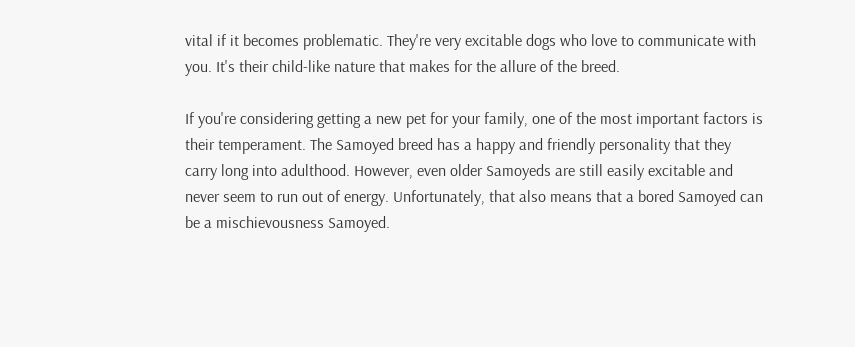vital if it becomes problematic. They're very excitable dogs who love to communicate with you. It's their child-like nature that makes for the allure of the breed.

If you're considering getting a new pet for your family, one of the most important factors is their temperament. The Samoyed breed has a happy and friendly personality that they carry long into adulthood. However, even older Samoyeds are still easily excitable and never seem to run out of energy. Unfortunately, that also means that a bored Samoyed can be a mischievousness Samoyed.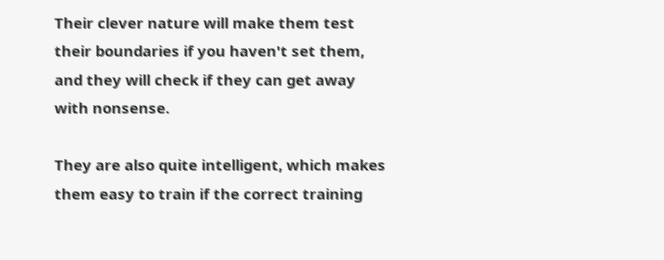Their clever nature will make them test their boundaries if you haven't set them, and they will check if they can get away with nonsense.

They are also quite intelligent, which makes them easy to train if the correct training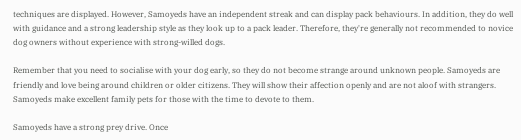techniques are displayed. However, Samoyeds have an independent streak and can display pack behaviours. In addition, they do well with guidance and a strong leadership style as they look up to a pack leader. Therefore, they're generally not recommended to novice dog owners without experience with strong-willed dogs.

Remember that you need to socialise with your dog early, so they do not become strange around unknown people. Samoyeds are friendly and love being around children or older citizens. They will show their affection openly and are not aloof with strangers. Samoyeds make excellent family pets for those with the time to devote to them.

Samoyeds have a strong prey drive. Once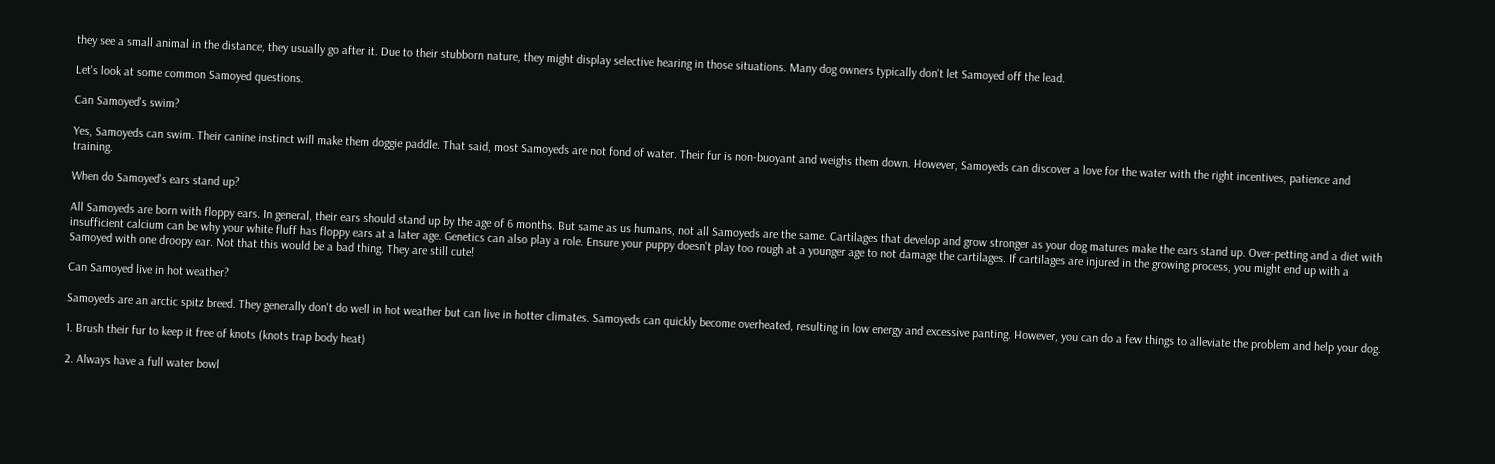they see a small animal in the distance, they usually go after it. Due to their stubborn nature, they might display selective hearing in those situations. Many dog owners typically don't let Samoyed off the lead.

Let's look at some common Samoyed questions.

Can Samoyed's swim?

Yes, Samoyeds can swim. Their canine instinct will make them doggie paddle. That said, most Samoyeds are not fond of water. Their fur is non-buoyant and weighs them down. However, Samoyeds can discover a love for the water with the right incentives, patience and training.

When do Samoyed's ears stand up?

All Samoyeds are born with floppy ears. In general, their ears should stand up by the age of 6 months. But same as us humans, not all Samoyeds are the same. Cartilages that develop and grow stronger as your dog matures make the ears stand up. Over-petting and a diet with insufficient calcium can be why your white fluff has floppy ears at a later age. Genetics can also play a role. Ensure your puppy doesn't play too rough at a younger age to not damage the cartilages. If cartilages are injured in the growing process, you might end up with a Samoyed with one droopy ear. Not that this would be a bad thing. They are still cute!

Can Samoyed live in hot weather?

Samoyeds are an arctic spitz breed. They generally don't do well in hot weather but can live in hotter climates. Samoyeds can quickly become overheated, resulting in low energy and excessive panting. However, you can do a few things to alleviate the problem and help your dog.

1. Brush their fur to keep it free of knots (knots trap body heat)

2. Always have a full water bowl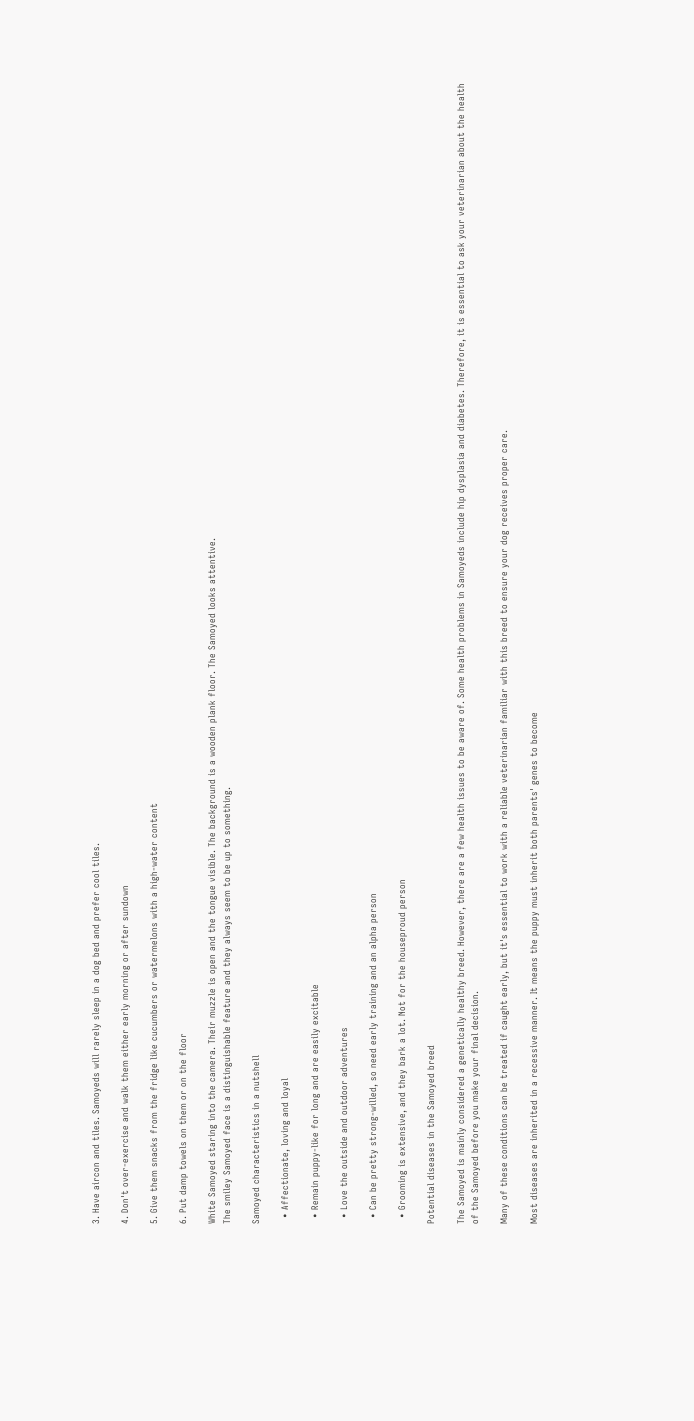3. Have aircon and tiles. Samoyeds will rarely sleep in a dog bed and prefer cool tiles.

4. Don't over-exercise and walk them either early morning or after sundown

5. Give them snacks from the fridge like cucumbers or watermelons with a high-water content

6. Put damp towels on them or on the floor

White Samoyed staring into the camera. Their muzzle is open and the tongue visible. The background is a wooden plank floor. The Samoyed looks attentive.
The smiley Samoyed face is a distinguishable feature and they always seem to be up to something.

Samoyed characteristics in a nutshell

  • Affectionate, loving and loyal

  • Remain puppy-like for long and are easily excitable

  • Love the outside and outdoor adventures

  • Can be pretty strong-willed, so need early training and an alpha person

  • Grooming is extensive, and they bark a lot. Not for the houseproud person

Potential diseases in the Samoyed breed

The Samoyed is mainly considered a genetically healthy breed. However, there are a few health issues to be aware of. Some health problems in Samoyeds include hip dysplasia and diabetes. Therefore, it is essential to ask your veterinarian about the health of the Samoyed before you make your final decision.

Many of these conditions can be treated if caught early, but it's essential to work with a reliable veterinarian familiar with this breed to ensure your dog receives proper care.

Most diseases are inherited in a recessive manner. It means the puppy must inherit both parents' genes to become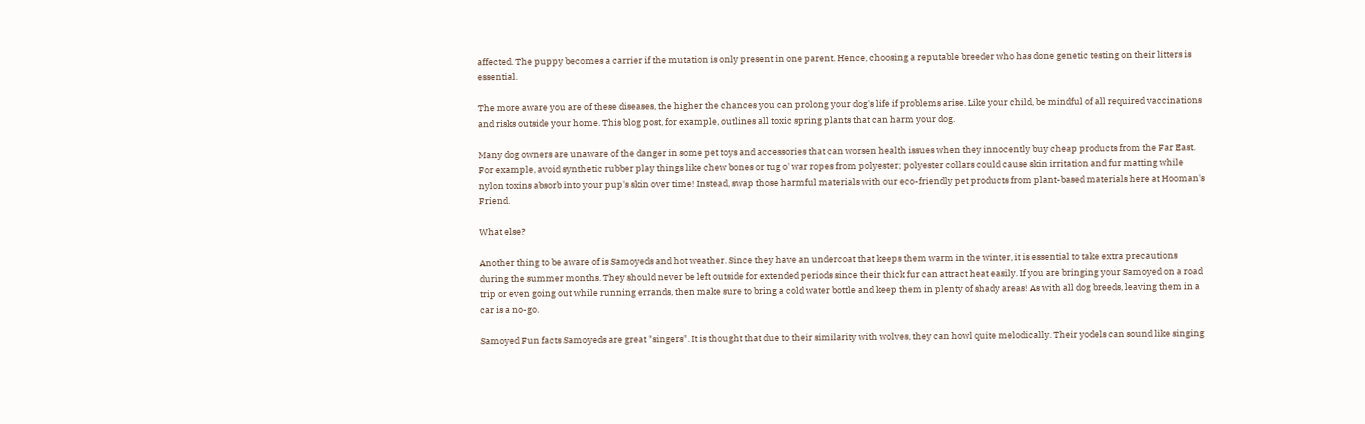affected. The puppy becomes a carrier if the mutation is only present in one parent. Hence, choosing a reputable breeder who has done genetic testing on their litters is essential.

The more aware you are of these diseases, the higher the chances you can prolong your dog's life if problems arise. Like your child, be mindful of all required vaccinations and risks outside your home. This blog post, for example, outlines all toxic spring plants that can harm your dog.

Many dog owners are unaware of the danger in some pet toys and accessories that can worsen health issues when they innocently buy cheap products from the Far East. For example, avoid synthetic rubber play things like chew bones or tug o' war ropes from polyester; polyester collars could cause skin irritation and fur matting while nylon toxins absorb into your pup's skin over time! Instead, swap those harmful materials with our eco-friendly pet products from plant-based materials here at Hooman's Friend.

What else?

Another thing to be aware of is Samoyeds and hot weather. Since they have an undercoat that keeps them warm in the winter, it is essential to take extra precautions during the summer months. They should never be left outside for extended periods since their thick fur can attract heat easily. If you are bringing your Samoyed on a road trip or even going out while running errands, then make sure to bring a cold water bottle and keep them in plenty of shady areas! As with all dog breeds, leaving them in a car is a no-go.

Samoyed Fun facts Samoyeds are great "singers". It is thought that due to their similarity with wolves, they can howl quite melodically. Their yodels can sound like singing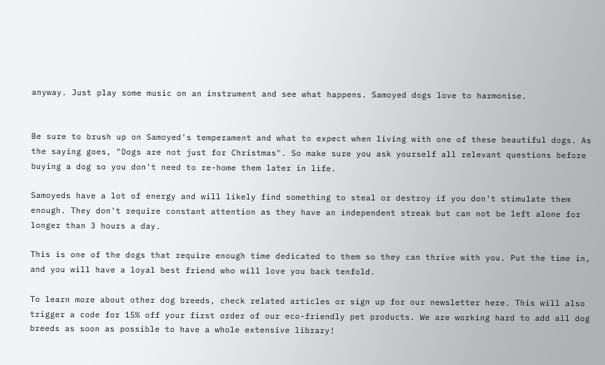anyway. Just play some music on an instrument and see what happens. Samoyed dogs love to harmonise.


Be sure to brush up on Samoyed's temperament and what to expect when living with one of these beautiful dogs. As the saying goes, "Dogs are not just for Christmas". So make sure you ask yourself all relevant questions before buying a dog so you don't need to re-home them later in life.

Samoyeds have a lot of energy and will likely find something to steal or destroy if you don't stimulate them enough. They don't require constant attention as they have an independent streak but can not be left alone for longer than 3 hours a day.

This is one of the dogs that require enough time dedicated to them so they can thrive with you. Put the time in, and you will have a loyal best friend who will love you back tenfold.

To learn more about other dog breeds, check related articles or sign up for our newsletter here. This will also trigger a code for 15% off your first order of our eco-friendly pet products. We are working hard to add all dog breeds as soon as possible to have a whole extensive library!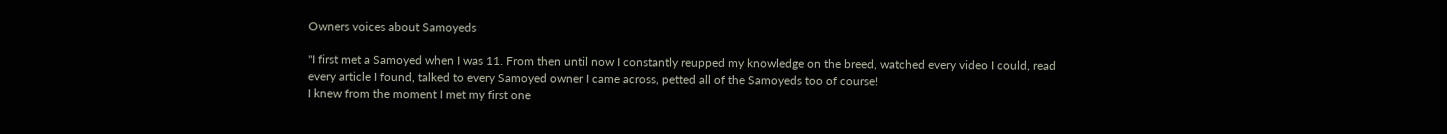Owners voices about Samoyeds

"I first met a Samoyed when I was 11. From then until now I constantly reupped my knowledge on the breed, watched every video I could, read every article I found, talked to every Samoyed owner I came across, petted all of the Samoyeds too of course!
I knew from the moment I met my first one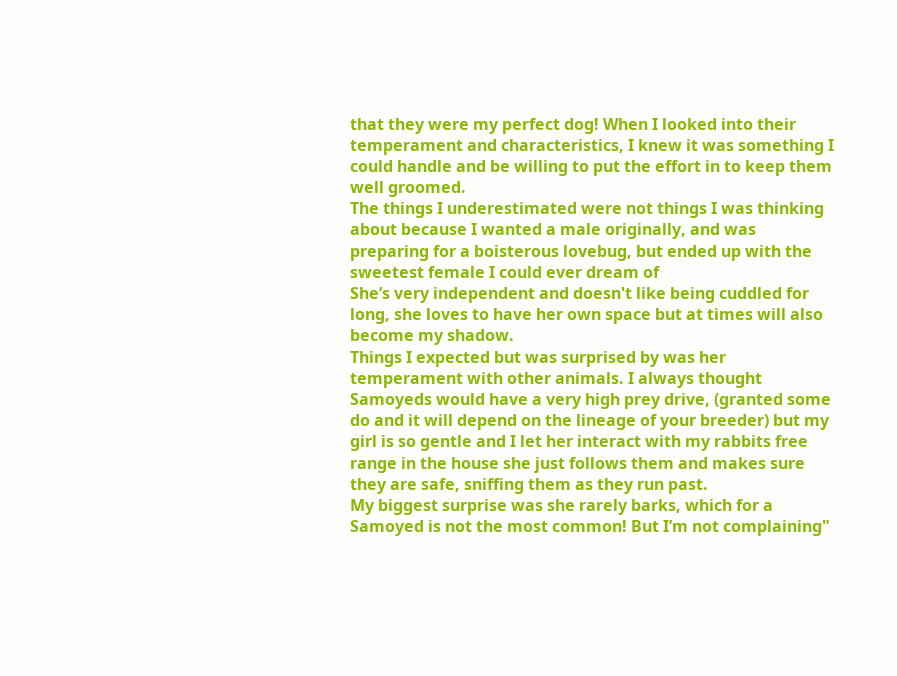that they were my perfect dog! When I looked into their temperament and characteristics, I knew it was something I could handle and be willing to put the effort in to keep them well groomed.
The things I underestimated were not things I was thinking about because I wanted a male originally, and was preparing for a boisterous lovebug, but ended up with the sweetest female I could ever dream of
She’s very independent and doesn't like being cuddled for long, she loves to have her own space but at times will also become my shadow.
Things I expected but was surprised by was her temperament with other animals. I always thought Samoyeds would have a very high prey drive, (granted some do and it will depend on the lineage of your breeder) but my girl is so gentle and I let her interact with my rabbits free range in the house she just follows them and makes sure they are safe, sniffing them as they run past.
My biggest surprise was she rarely barks, which for a Samoyed is not the most common! But I’m not complaining"